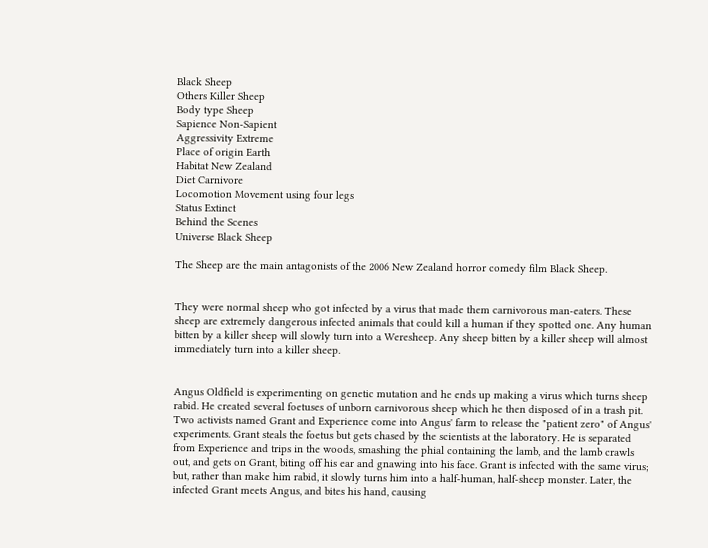Black Sheep
Others Killer Sheep
Body type Sheep
Sapience Non-Sapient
Aggressivity Extreme
Place of origin Earth
Habitat New Zealand
Diet Carnivore
Locomotion Movement using four legs
Status Extinct
Behind the Scenes
Universe Black Sheep

The Sheep are the main antagonists of the 2006 New Zealand horror comedy film Black Sheep.


They were normal sheep who got infected by a virus that made them carnivorous man-eaters. These sheep are extremely dangerous infected animals that could kill a human if they spotted one. Any human bitten by a killer sheep will slowly turn into a Weresheep. Any sheep bitten by a killer sheep will almost immediately turn into a killer sheep.


Angus Oldfield is experimenting on genetic mutation and he ends up making a virus which turns sheep rabid. He created several foetuses of unborn carnivorous sheep which he then disposed of in a trash pit. Two activists named Grant and Experience come into Angus' farm to release the "patient zero" of Angus' experiments. Grant steals the foetus but gets chased by the scientists at the laboratory. He is separated from Experience and trips in the woods, smashing the phial containing the lamb, and the lamb crawls out, and gets on Grant, biting off his ear and gnawing into his face. Grant is infected with the same virus; but, rather than make him rabid, it slowly turns him into a half-human, half-sheep monster. Later, the infected Grant meets Angus, and bites his hand, causing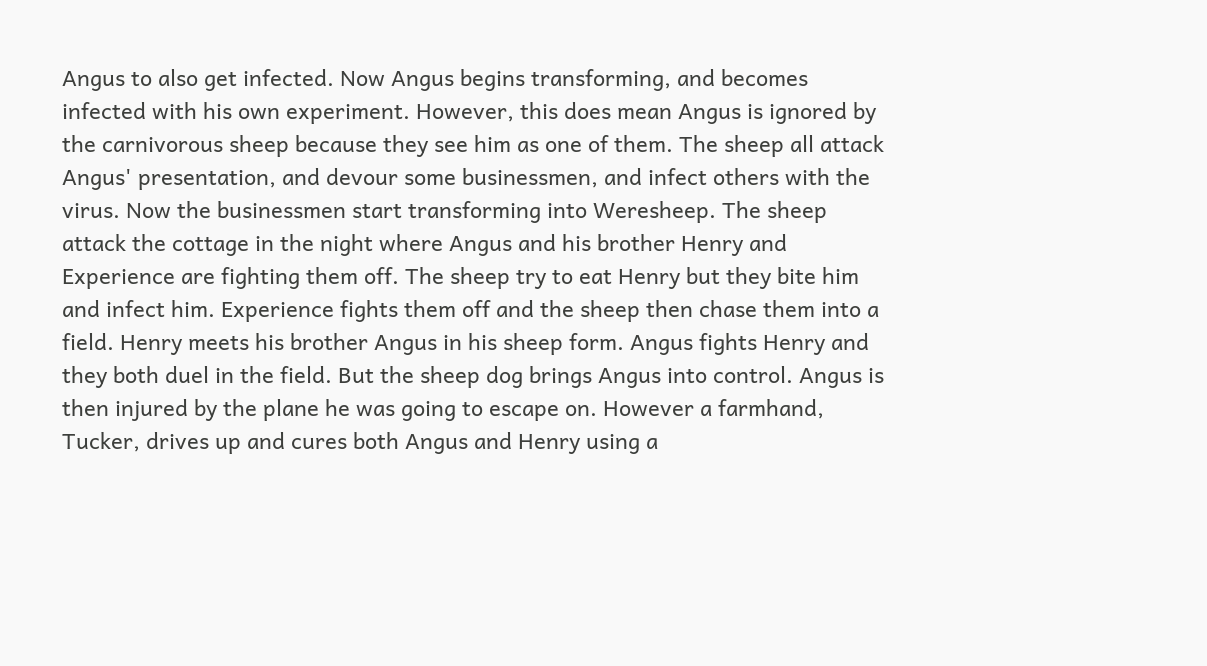Angus to also get infected. Now Angus begins transforming, and becomes infected with his own experiment. However, this does mean Angus is ignored by the carnivorous sheep because they see him as one of them. The sheep all attack Angus' presentation, and devour some businessmen, and infect others with the virus. Now the businessmen start transforming into Weresheep. The sheep attack the cottage in the night where Angus and his brother Henry and Experience are fighting them off. The sheep try to eat Henry but they bite him and infect him. Experience fights them off and the sheep then chase them into a field. Henry meets his brother Angus in his sheep form. Angus fights Henry and they both duel in the field. But the sheep dog brings Angus into control. Angus is then injured by the plane he was going to escape on. However a farmhand, Tucker, drives up and cures both Angus and Henry using a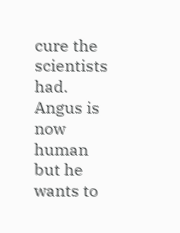cure the scientists had. Angus is now human but he wants to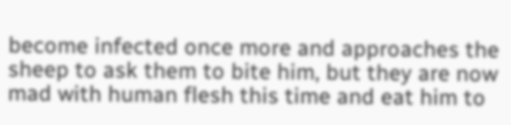become infected once more and approaches the sheep to ask them to bite him, but they are now mad with human flesh this time and eat him to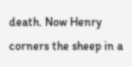death. Now Henry corners the sheep in a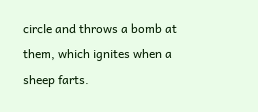circle and throws a bomb at them, which ignites when a sheep farts.